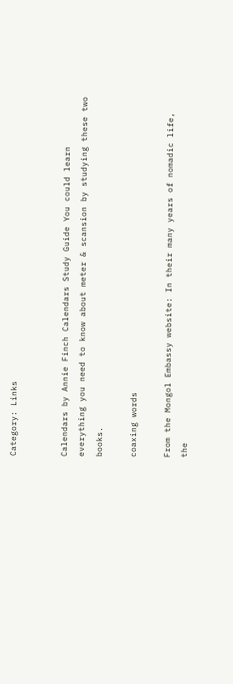Category: Links


Calendars by Annie Finch Calendars Study Guide You could learn everything you need to know about meter & scansion by studying these two books.

coaxing words

From the Mongol Embassy website: In their many years of nomadic life, the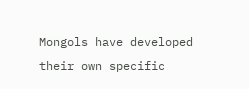Mongols have developed their own specific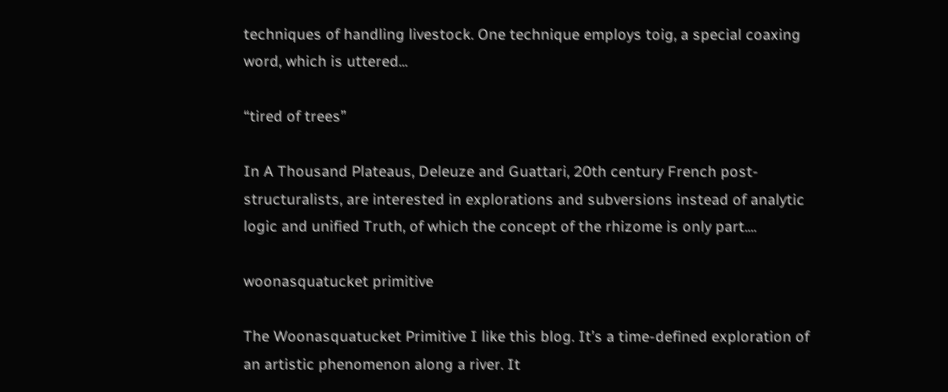techniques of handling livestock. One technique employs toig, a special coaxing word, which is uttered...

“tired of trees”

In A Thousand Plateaus, Deleuze and Guattari, 20th century French post-structuralists, are interested in explorations and subversions instead of analytic logic and unified Truth, of which the concept of the rhizome is only part....

woonasquatucket primitive

The Woonasquatucket Primitive I like this blog. It’s a time-defined exploration of an artistic phenomenon along a river. It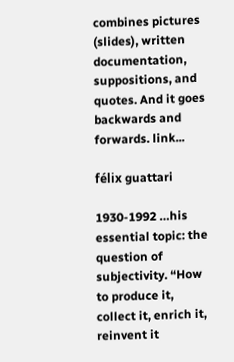combines pictures (slides), written documentation, suppositions, and quotes. And it goes backwards and forwards. link...

félix guattari

1930-1992 …his essential topic: the question of subjectivity. “How to produce it, collect it, enrich it, reinvent it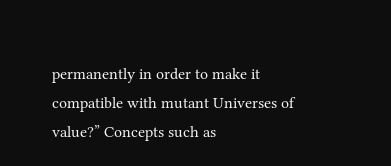permanently in order to make it compatible with mutant Universes of value?” Concepts such as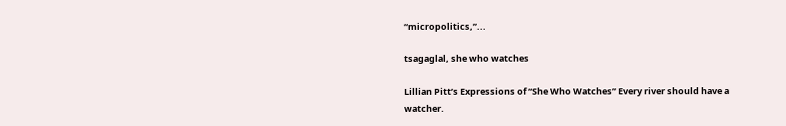“micropolitics,”...

tsagaglal, she who watches

Lillian Pitt’s Expressions of “She Who Watches” Every river should have a watcher.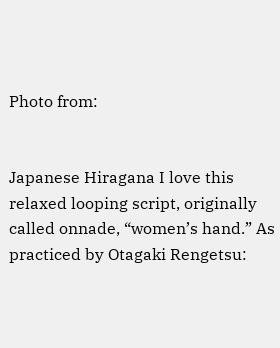Photo from:


Japanese Hiragana I love this relaxed looping script, originally called onnade, “women’s hand.” As practiced by Otagaki Rengetsu: